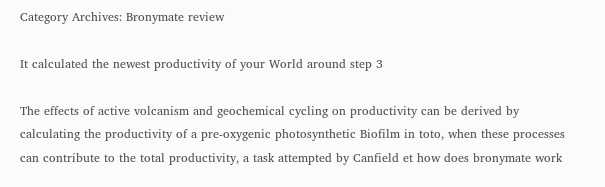Category Archives: Bronymate review

It calculated the newest productivity of your World around step 3

The effects of active volcanism and geochemical cycling on productivity can be derived by calculating the productivity of a pre-oxygenic photosynthetic Biofilm in toto, when these processes can contribute to the total productivity, a task attempted by Canfield et how does bronymate work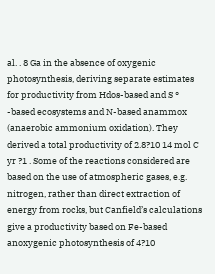al. . 8 Ga in the absence of oxygenic photosynthesis, deriving separate estimates for productivity from Hdos-based and S ° -based ecosystems and N-based anammox (anaerobic ammonium oxidation). They derived a total productivity of 2.8?10 14 mol C yr ?1 . Some of the reactions considered are based on the use of atmospheric gases, e.g. nitrogen, rather than direct extraction of energy from rocks, but Canfield’s calculations give a productivity based on Fe-based anoxygenic photosynthesis of 4?10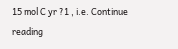15 mol C yr ?1 , i.e. Continue reading